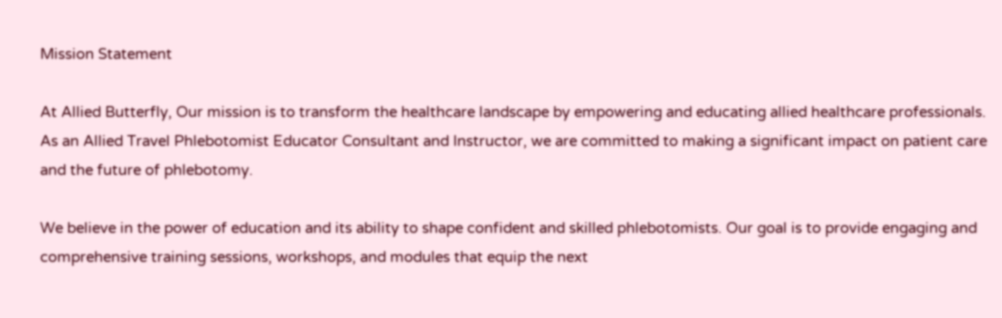Mission Statement

At Allied Butterfly, Our mission is to transform the healthcare landscape by empowering and educating allied healthcare professionals. As an Allied Travel Phlebotomist Educator Consultant and Instructor, we are committed to making a significant impact on patient care and the future of phlebotomy.

We believe in the power of education and its ability to shape confident and skilled phlebotomists. Our goal is to provide engaging and comprehensive training sessions, workshops, and modules that equip the next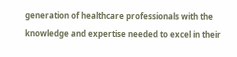generation of healthcare professionals with the knowledge and expertise needed to excel in their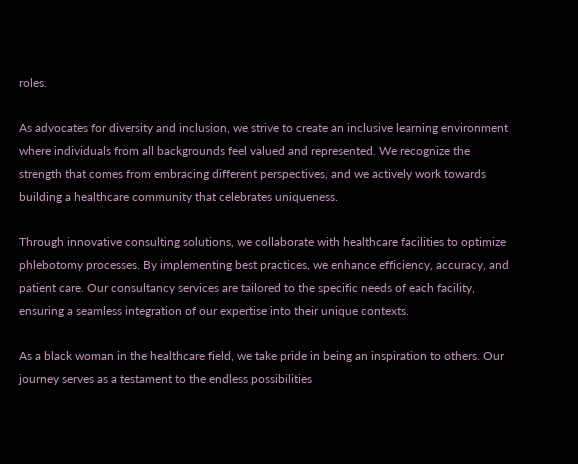roles.

As advocates for diversity and inclusion, we strive to create an inclusive learning environment where individuals from all backgrounds feel valued and represented. We recognize the strength that comes from embracing different perspectives, and we actively work towards building a healthcare community that celebrates uniqueness.

Through innovative consulting solutions, we collaborate with healthcare facilities to optimize phlebotomy processes. By implementing best practices, we enhance efficiency, accuracy, and patient care. Our consultancy services are tailored to the specific needs of each facility, ensuring a seamless integration of our expertise into their unique contexts.

As a black woman in the healthcare field, we take pride in being an inspiration to others. Our journey serves as a testament to the endless possibilities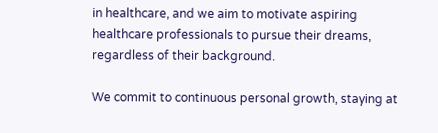in healthcare, and we aim to motivate aspiring healthcare professionals to pursue their dreams, regardless of their background.

We commit to continuous personal growth, staying at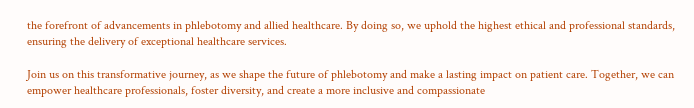the forefront of advancements in phlebotomy and allied healthcare. By doing so, we uphold the highest ethical and professional standards, ensuring the delivery of exceptional healthcare services.

Join us on this transformative journey, as we shape the future of phlebotomy and make a lasting impact on patient care. Together, we can empower healthcare professionals, foster diversity, and create a more inclusive and compassionate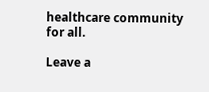healthcare community for all.

Leave a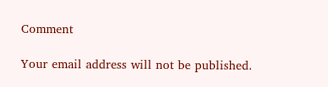Comment

Your email address will not be published.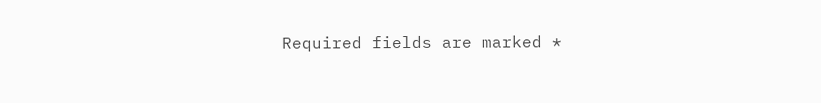Required fields are marked *